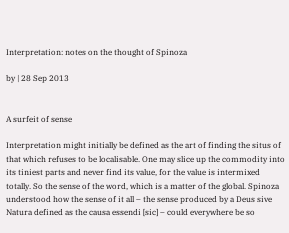Interpretation: notes on the thought of Spinoza

by | 28 Sep 2013


A surfeit of sense

Interpretation might initially be defined as the art of finding the situs of that which refuses to be localisable. One may slice up the commodity into its tiniest parts and never find its value, for the value is intermixed totally. So the sense of the word, which is a matter of the global. Spinoza understood how the sense of it all – the sense produced by a Deus sive Natura defined as the causa essendi [sic] – could everywhere be so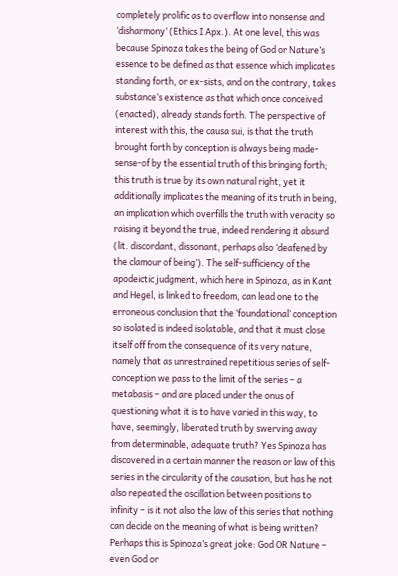completely prolific as to overflow into nonsense and ‘disharmony’ (Ethics I Apx.). At one level, this was because Spinoza takes the being of God or Nature’s essence to be defined as that essence which implicates standing forth, or ex-sists, and on the contrary, takes substance’s existence as that which once conceived (enacted), already stands forth. The perspective of interest with this, the causa sui, is that the truth brought forth by conception is always being made-sense-of by the essential truth of this bringing forth; this truth is true by its own natural right, yet it additionally implicates the meaning of its truth in being, an implication which overfills the truth with veracity so raising it beyond the true, indeed rendering it absurd (lit. discordant, dissonant, perhaps also ‘deafened by the clamour of being’). The self-sufficiency of the apodeictic judgment, which here in Spinoza, as in Kant and Hegel, is linked to freedom, can lead one to the erroneous conclusion that the ‘foundational’ conception so isolated is indeed isolatable, and that it must close itself off from the consequence of its very nature, namely that as unrestrained repetitious series of self-conception we pass to the limit of the series – a metabasis – and are placed under the onus of questioning what it is to have varied in this way, to have, seemingly, liberated truth by swerving away from determinable, adequate truth? Yes Spinoza has discovered in a certain manner the reason or law of this series in the circularity of the causation, but has he not also repeated the oscillation between positions to infinity – is it not also the law of this series that nothing can decide on the meaning of what is being written? Perhaps this is Spinoza’s great joke: God OR Nature – even God or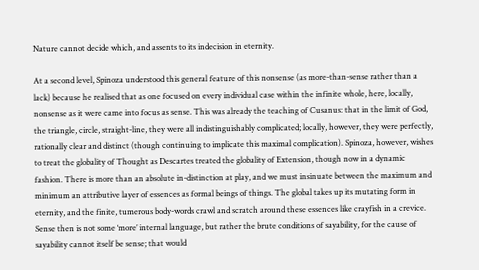Nature cannot decide which, and assents to its indecision in eternity.

At a second level, Spinoza understood this general feature of this nonsense (as more-than-sense rather than a lack) because he realised that as one focused on every individual case within the infinite whole, here, locally, nonsense as it were came into focus as sense. This was already the teaching of Cusanus: that in the limit of God, the triangle, circle, straight-line, they were all indistinguishably complicated; locally, however, they were perfectly, rationally clear and distinct (though continuing to implicate this maximal complication). Spinoza, however, wishes to treat the globality of Thought as Descartes treated the globality of Extension, though now in a dynamic fashion. There is more than an absolute in-distinction at play, and we must insinuate between the maximum and minimum an attributive layer of essences as formal beings of things. The global takes up its mutating form in eternity, and the finite, tumerous body-words crawl and scratch around these essences like crayfish in a crevice. Sense then is not some ‘more’ internal language, but rather the brute conditions of sayability, for the cause of sayability cannot itself be sense; that would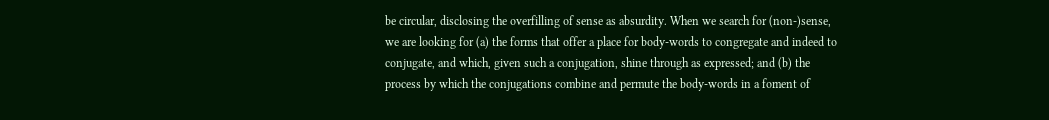be circular, disclosing the overfilling of sense as absurdity. When we search for (non-)sense, we are looking for (a) the forms that offer a place for body-words to congregate and indeed to conjugate, and which, given such a conjugation, shine through as expressed; and (b) the process by which the conjugations combine and permute the body-words in a foment of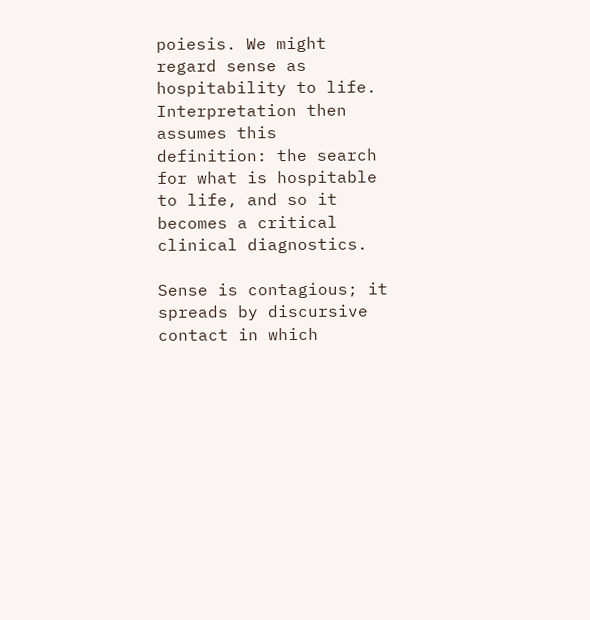poiesis. We might regard sense as hospitability to life. Interpretation then assumes this definition: the search for what is hospitable to life, and so it becomes a critical clinical diagnostics.

Sense is contagious; it spreads by discursive contact in which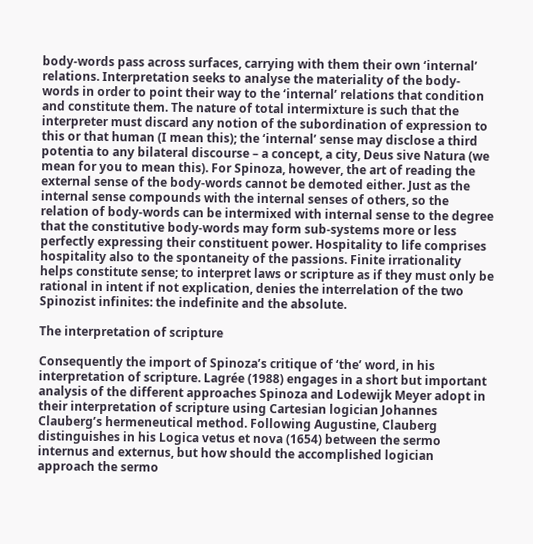body-words pass across surfaces, carrying with them their own ‘internal’ relations. Interpretation seeks to analyse the materiality of the body-words in order to point their way to the ‘internal’ relations that condition and constitute them. The nature of total intermixture is such that the interpreter must discard any notion of the subordination of expression to this or that human (I mean this); the ‘internal’ sense may disclose a third potentia to any bilateral discourse – a concept, a city, Deus sive Natura (we mean for you to mean this). For Spinoza, however, the art of reading the external sense of the body-words cannot be demoted either. Just as the internal sense compounds with the internal senses of others, so the relation of body-words can be intermixed with internal sense to the degree that the constitutive body-words may form sub-systems more or less perfectly expressing their constituent power. Hospitality to life comprises hospitality also to the spontaneity of the passions. Finite irrationality helps constitute sense; to interpret laws or scripture as if they must only be rational in intent if not explication, denies the interrelation of the two Spinozist infinites: the indefinite and the absolute.

The interpretation of scripture

Consequently the import of Spinoza’s critique of ‘the’ word, in his interpretation of scripture. Lagrée (1988) engages in a short but important analysis of the different approaches Spinoza and Lodewijk Meyer adopt in their interpretation of scripture using Cartesian logician Johannes Clauberg’s hermeneutical method. Following Augustine, Clauberg distinguishes in his Logica vetus et nova (1654) between the sermo internus and externus, but how should the accomplished logician approach the sermo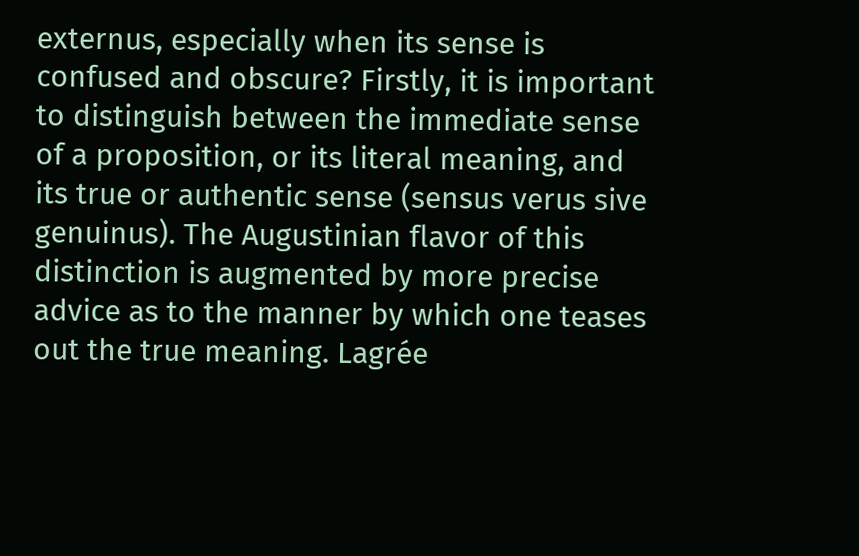externus, especially when its sense is confused and obscure? Firstly, it is important to distinguish between the immediate sense of a proposition, or its literal meaning, and its true or authentic sense (sensus verus sive genuinus). The Augustinian flavor of this distinction is augmented by more precise advice as to the manner by which one teases out the true meaning. Lagrée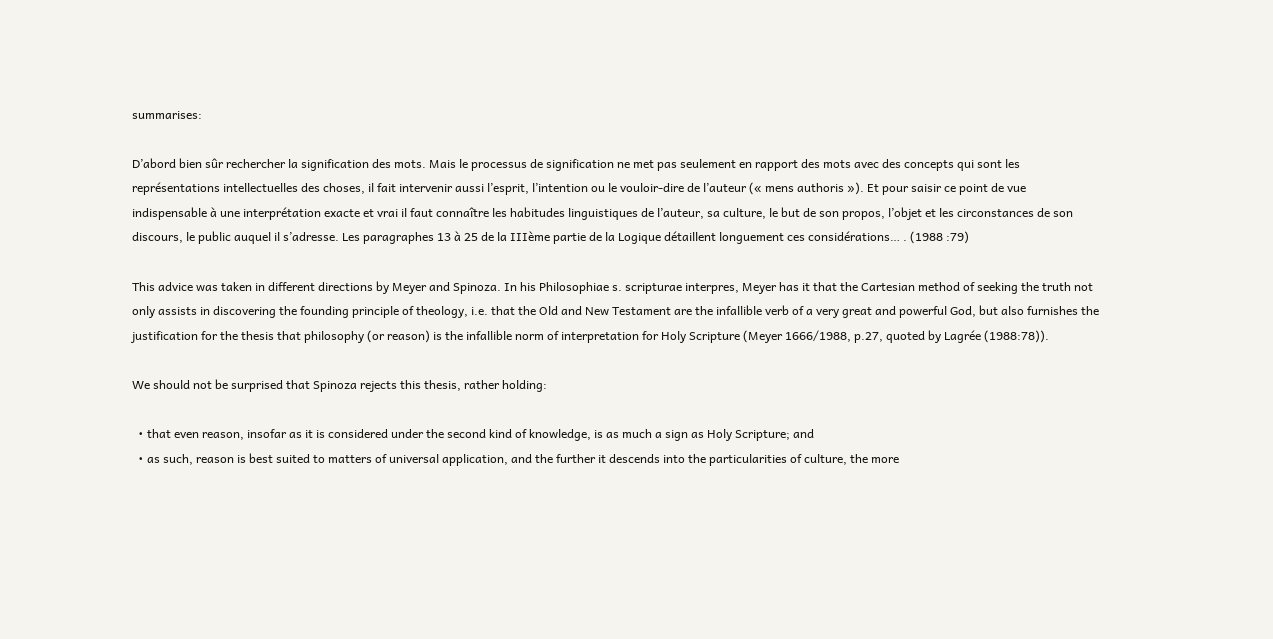summarises:

D’abord bien sûr rechercher la signification des mots. Mais le processus de signification ne met pas seulement en rapport des mots avec des concepts qui sont les représentations intellectuelles des choses, il fait intervenir aussi l’esprit, l’intention ou le vouloir-dire de l’auteur (« mens authoris »). Et pour saisir ce point de vue indispensable à une interprétation exacte et vrai il faut connaître les habitudes linguistiques de l’auteur, sa culture, le but de son propos, l’objet et les circonstances de son discours, le public auquel il s’adresse. Les paragraphes 13 à 25 de la IIIème partie de la Logique détaillent longuement ces considérations… . (1988 :79)

This advice was taken in different directions by Meyer and Spinoza. In his Philosophiae s. scripturae interpres, Meyer has it that the Cartesian method of seeking the truth not only assists in discovering the founding principle of theology, i.e. that the Old and New Testament are the infallible verb of a very great and powerful God, but also furnishes the justification for the thesis that philosophy (or reason) is the infallible norm of interpretation for Holy Scripture (Meyer 1666/1988, p.27, quoted by Lagrée (1988:78)).

We should not be surprised that Spinoza rejects this thesis, rather holding:

  • that even reason, insofar as it is considered under the second kind of knowledge, is as much a sign as Holy Scripture; and
  • as such, reason is best suited to matters of universal application, and the further it descends into the particularities of culture, the more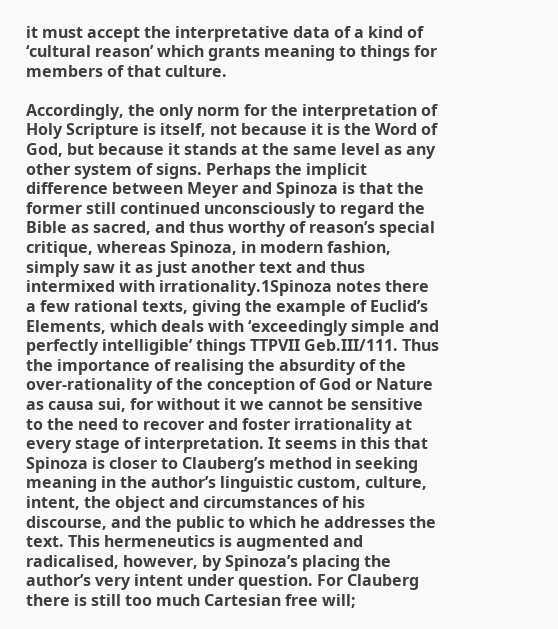it must accept the interpretative data of a kind of ‘cultural reason’ which grants meaning to things for members of that culture.

Accordingly, the only norm for the interpretation of Holy Scripture is itself, not because it is the Word of God, but because it stands at the same level as any other system of signs. Perhaps the implicit difference between Meyer and Spinoza is that the former still continued unconsciously to regard the Bible as sacred, and thus worthy of reason’s special critique, whereas Spinoza, in modern fashion, simply saw it as just another text and thus intermixed with irrationality.1Spinoza notes there a few rational texts, giving the example of Euclid’s Elements, which deals with ‘exceedingly simple and perfectly intelligible’ things TTPVII Geb.III/111. Thus the importance of realising the absurdity of the over-rationality of the conception of God or Nature as causa sui, for without it we cannot be sensitive to the need to recover and foster irrationality at every stage of interpretation. It seems in this that Spinoza is closer to Clauberg’s method in seeking meaning in the author’s linguistic custom, culture, intent, the object and circumstances of his discourse, and the public to which he addresses the text. This hermeneutics is augmented and radicalised, however, by Spinoza’s placing the author’s very intent under question. For Clauberg there is still too much Cartesian free will;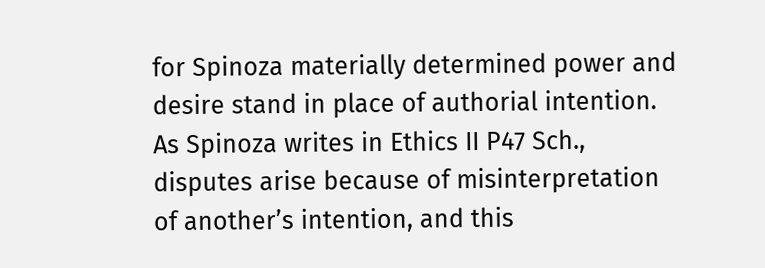for Spinoza materially determined power and desire stand in place of authorial intention. As Spinoza writes in Ethics II P47 Sch., disputes arise because of misinterpretation of another’s intention, and this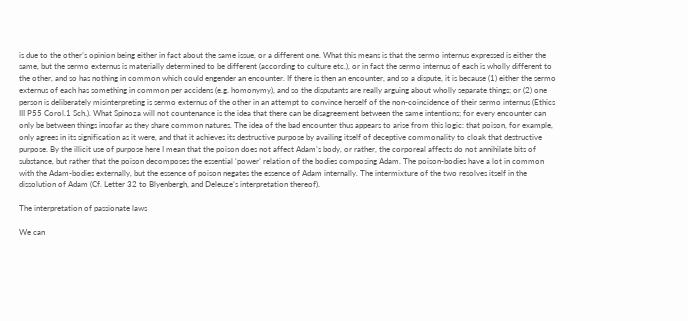is due to the other’s opinion being either in fact about the same issue, or a different one. What this means is that the sermo internus expressed is either the same, but the sermo externus is materially determined to be different (according to culture etc.), or in fact the sermo internus of each is wholly different to the other, and so has nothing in common which could engender an encounter. If there is then an encounter, and so a dispute, it is because (1) either the sermo externus of each has something in common per accidens (e.g. homonymy), and so the disputants are really arguing about wholly separate things; or (2) one person is deliberately misinterpreting is sermo externus of the other in an attempt to convince herself of the non-coincidence of their sermo internus (Ethics III P55 Corol.1 Sch.). What Spinoza will not countenance is the idea that there can be disagreement between the same intentions; for every encounter can only be between things insofar as they share common natures. The idea of the bad encounter thus appears to arise from this logic: that poison, for example, only agrees in its signification as it were, and that it achieves its destructive purpose by availing itself of deceptive commonality to cloak that destructive purpose. By the illicit use of purpose here I mean that the poison does not affect Adam’s body, or rather, the corporeal affects do not annihilate bits of substance, but rather that the poison decomposes the essential ‘power’ relation of the bodies composing Adam. The poison-bodies have a lot in common with the Adam-bodies externally, but the essence of poison negates the essence of Adam internally. The intermixture of the two resolves itself in the dissolution of Adam (Cf. Letter 32 to Blyenbergh, and Deleuze’s interpretation thereof).

The interpretation of passionate laws

We can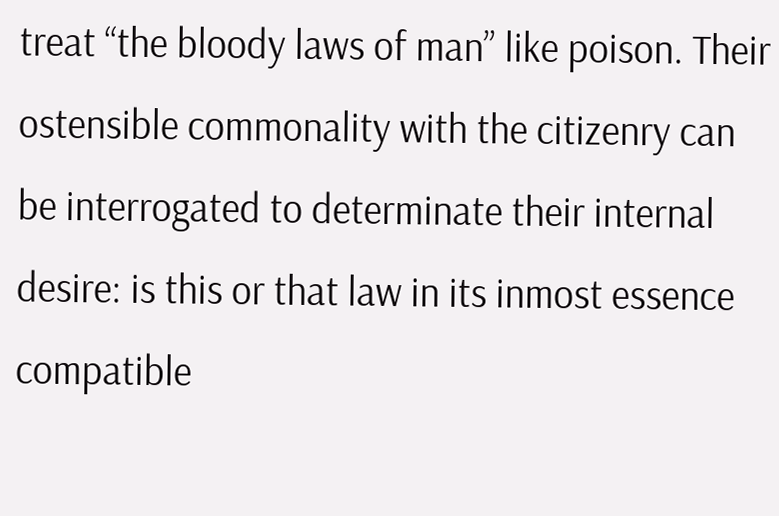treat “the bloody laws of man” like poison. Their ostensible commonality with the citizenry can be interrogated to determinate their internal desire: is this or that law in its inmost essence compatible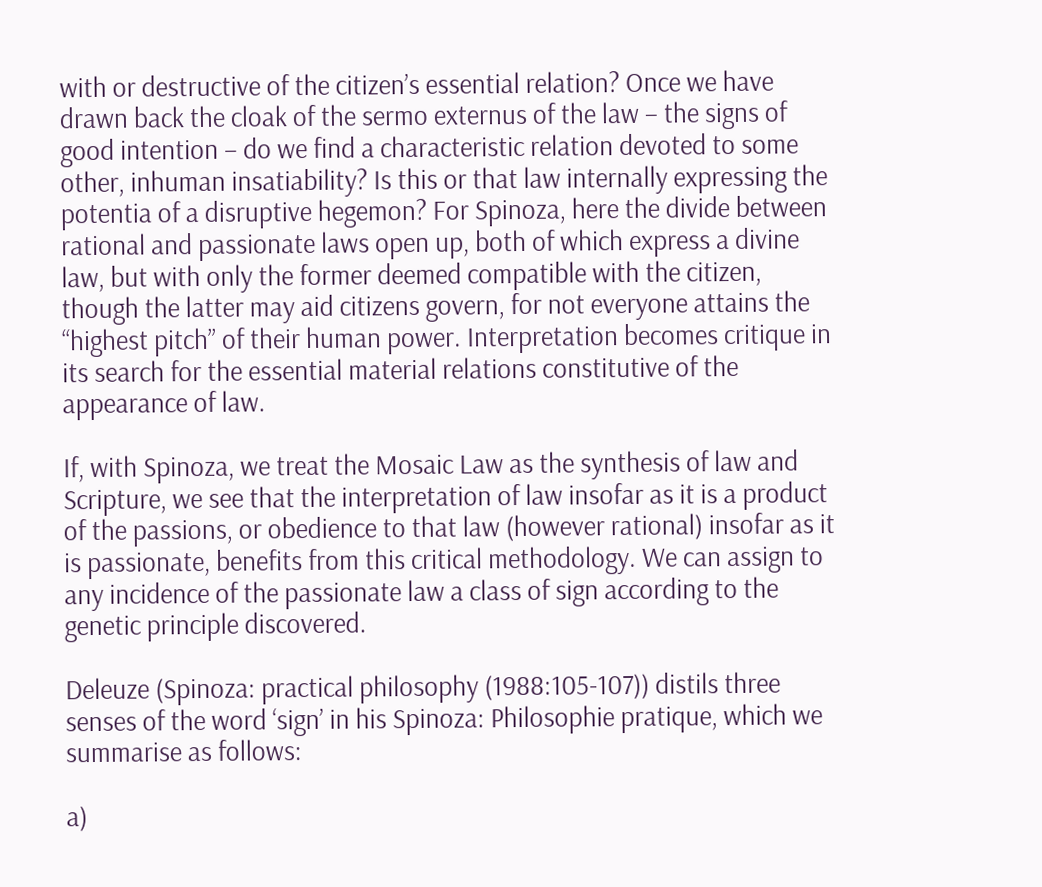with or destructive of the citizen’s essential relation? Once we have drawn back the cloak of the sermo externus of the law – the signs of good intention – do we find a characteristic relation devoted to some other, inhuman insatiability? Is this or that law internally expressing the potentia of a disruptive hegemon? For Spinoza, here the divide between rational and passionate laws open up, both of which express a divine law, but with only the former deemed compatible with the citizen, though the latter may aid citizens govern, for not everyone attains the “highest pitch” of their human power. Interpretation becomes critique in its search for the essential material relations constitutive of the appearance of law.

If, with Spinoza, we treat the Mosaic Law as the synthesis of law and Scripture, we see that the interpretation of law insofar as it is a product of the passions, or obedience to that law (however rational) insofar as it is passionate, benefits from this critical methodology. We can assign to any incidence of the passionate law a class of sign according to the genetic principle discovered.

Deleuze (Spinoza: practical philosophy (1988:105-107)) distils three senses of the word ‘sign’ in his Spinoza: Philosophie pratique, which we summarise as follows:

a)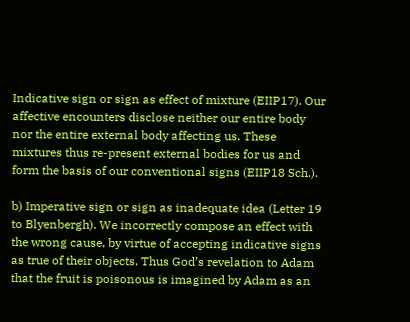Indicative sign or sign as effect of mixture (EIIP17). Our affective encounters disclose neither our entire body nor the entire external body affecting us. These mixtures thus re-present external bodies for us and form the basis of our conventional signs (EIIP18 Sch.).

b) Imperative sign or sign as inadequate idea (Letter 19 to Blyenbergh). We incorrectly compose an effect with the wrong cause, by virtue of accepting indicative signs as true of their objects. Thus God’s revelation to Adam that the fruit is poisonous is imagined by Adam as an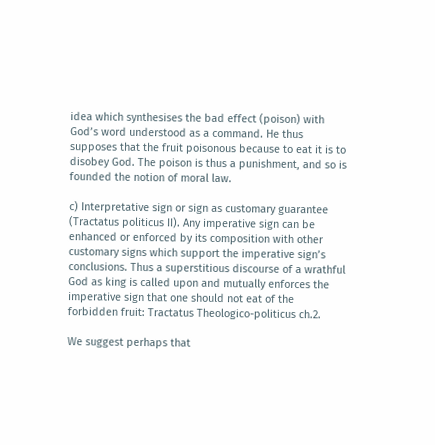idea which synthesises the bad effect (poison) with God’s word understood as a command. He thus supposes that the fruit poisonous because to eat it is to disobey God. The poison is thus a punishment, and so is founded the notion of moral law.

c) Interpretative sign or sign as customary guarantee (Tractatus politicus II). Any imperative sign can be enhanced or enforced by its composition with other customary signs which support the imperative sign’s conclusions. Thus a superstitious discourse of a wrathful God as king is called upon and mutually enforces the imperative sign that one should not eat of the forbidden fruit: Tractatus Theologico-politicus ch.2.

We suggest perhaps that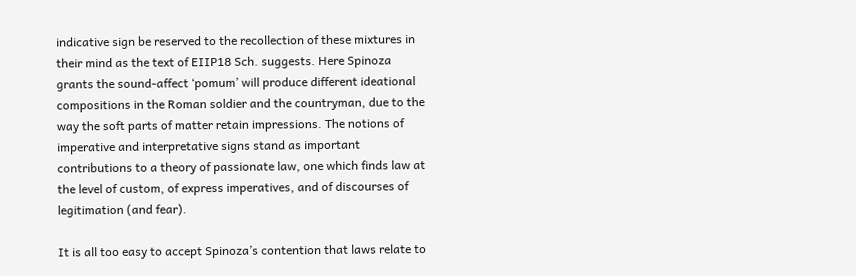indicative sign be reserved to the recollection of these mixtures in their mind as the text of EIIP18 Sch. suggests. Here Spinoza grants the sound-affect ‘pomum’ will produce different ideational compositions in the Roman soldier and the countryman, due to the way the soft parts of matter retain impressions. The notions of imperative and interpretative signs stand as important contributions to a theory of passionate law, one which finds law at the level of custom, of express imperatives, and of discourses of legitimation (and fear).

It is all too easy to accept Spinoza’s contention that laws relate to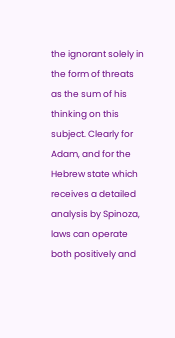the ignorant solely in the form of threats as the sum of his thinking on this subject. Clearly for Adam, and for the Hebrew state which receives a detailed analysis by Spinoza, laws can operate both positively and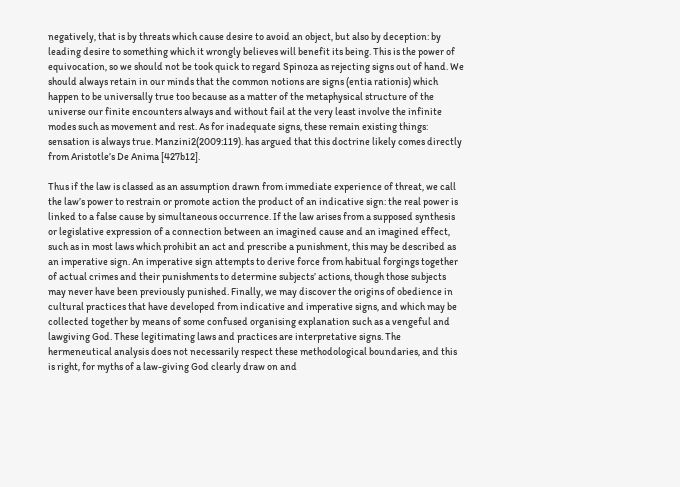negatively, that is by threats which cause desire to avoid an object, but also by deception: by leading desire to something which it wrongly believes will benefit its being. This is the power of equivocation, so we should not be took quick to regard Spinoza as rejecting signs out of hand. We should always retain in our minds that the common notions are signs (entia rationis) which happen to be universally true too because as a matter of the metaphysical structure of the universe our finite encounters always and without fail at the very least involve the infinite modes such as movement and rest. As for inadequate signs, these remain existing things: sensation is always true. Manzini2(2009:119). has argued that this doctrine likely comes directly from Aristotle’s De Anima [427b12].

Thus if the law is classed as an assumption drawn from immediate experience of threat, we call the law’s power to restrain or promote action the product of an indicative sign: the real power is linked to a false cause by simultaneous occurrence. If the law arises from a supposed synthesis or legislative expression of a connection between an imagined cause and an imagined effect, such as in most laws which prohibit an act and prescribe a punishment, this may be described as an imperative sign. An imperative sign attempts to derive force from habitual forgings together of actual crimes and their punishments to determine subjects’ actions, though those subjects may never have been previously punished. Finally, we may discover the origins of obedience in cultural practices that have developed from indicative and imperative signs, and which may be collected together by means of some confused organising explanation such as a vengeful and lawgiving God. These legitimating laws and practices are interpretative signs. The hermeneutical analysis does not necessarily respect these methodological boundaries, and this is right, for myths of a law-giving God clearly draw on and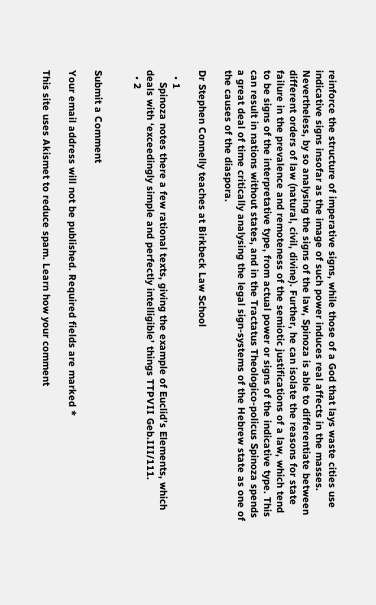reinforce the structure of imperative signs, while those of a God that lays waste cities use indicative signs insofar as the image of such power induces real affects in the masses. Nevertheless, by so analysing the signs of the law, Spinoza is able to differentiate between different orders of law (natural, civil, divine). Further, he can isolate the reasons for state failure in the prevalence and remoteness of the semiotic justifications of a law, which tend to be signs of the interpretative type, from actual power or signs of the indicative type. This can result in nations without states, and in the Tractatus Theologico-policus Spinoza spends a great deal of time critically analysing the legal sign-systems of the Hebrew state as one of the causes of the diaspora.

Dr Stephen Connelly teaches at Birkbeck Law School

  • 1
    Spinoza notes there a few rational texts, giving the example of Euclid’s Elements, which deals with ‘exceedingly simple and perfectly intelligible’ things TTPVII Geb.III/111.
  • 2


Submit a Comment

Your email address will not be published. Required fields are marked *

This site uses Akismet to reduce spam. Learn how your comment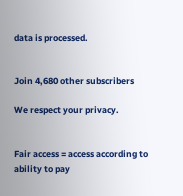data is processed.


Join 4,680 other subscribers

We respect your privacy.


Fair access = access according to ability to pay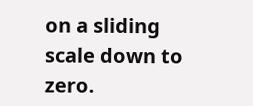on a sliding scale down to zero.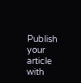Publish your article with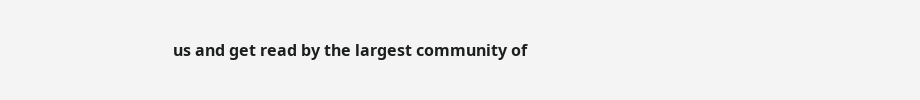us and get read by the largest community of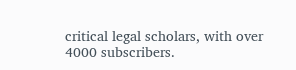critical legal scholars, with over 4000 subscribers.